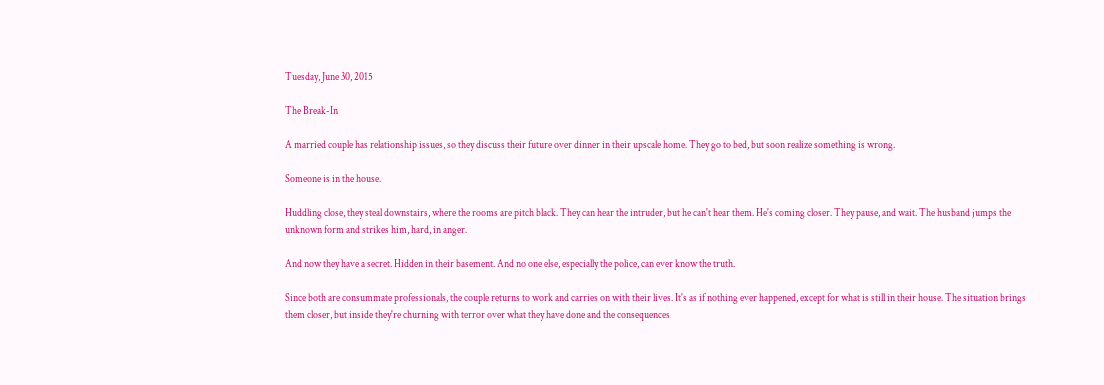Tuesday, June 30, 2015

The Break-In

A married couple has relationship issues, so they discuss their future over dinner in their upscale home. They go to bed, but soon realize something is wrong.

Someone is in the house.

Huddling close, they steal downstairs, where the rooms are pitch black. They can hear the intruder, but he can't hear them. He's coming closer. They pause, and wait. The husband jumps the unknown form and strikes him, hard, in anger.

And now they have a secret. Hidden in their basement. And no one else, especially the police, can ever know the truth.

Since both are consummate professionals, the couple returns to work and carries on with their lives. It's as if nothing ever happened, except for what is still in their house. The situation brings them closer, but inside they're churning with terror over what they have done and the consequences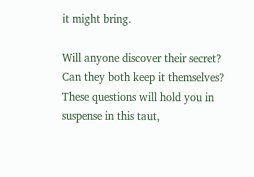it might bring.

Will anyone discover their secret? Can they both keep it themselves? These questions will hold you in suspense in this taut,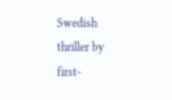Swedish thriller by first-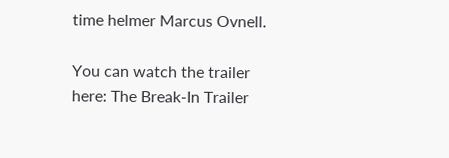time helmer Marcus Ovnell.

You can watch the trailer here: The Break-In Trailer